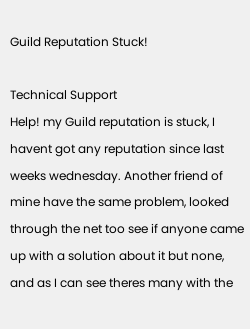Guild Reputation Stuck!

Technical Support
Help! my Guild reputation is stuck, I havent got any reputation since last weeks wednesday. Another friend of mine have the same problem, looked through the net too see if anyone came up with a solution about it but none, and as I can see theres many with the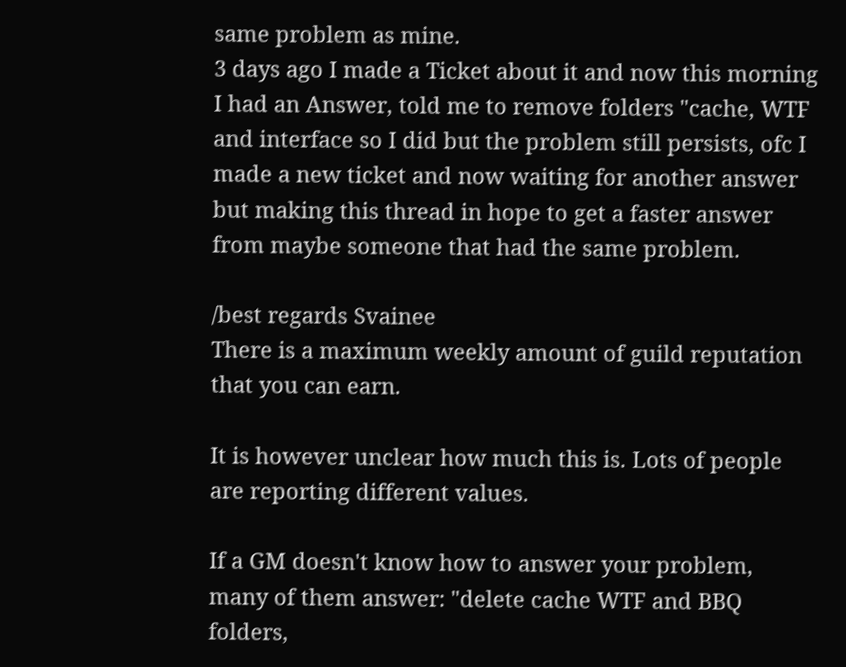same problem as mine.
3 days ago I made a Ticket about it and now this morning I had an Answer, told me to remove folders "cache, WTF and interface so I did but the problem still persists, ofc I made a new ticket and now waiting for another answer but making this thread in hope to get a faster answer from maybe someone that had the same problem.

/best regards Svainee
There is a maximum weekly amount of guild reputation that you can earn.

It is however unclear how much this is. Lots of people are reporting different values.

If a GM doesn't know how to answer your problem, many of them answer: "delete cache WTF and BBQ folders,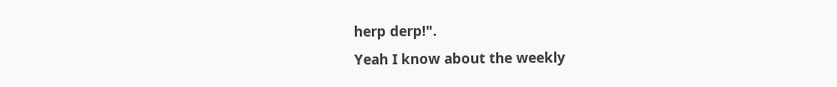herp derp!".
Yeah I know about the weekly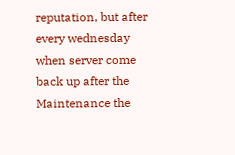reputation, but after every wednesday when server come back up after the Maintenance the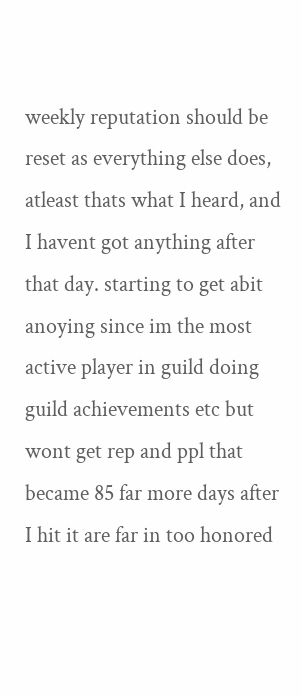weekly reputation should be reset as everything else does, atleast thats what I heard, and I havent got anything after that day. starting to get abit anoying since im the most active player in guild doing guild achievements etc but wont get rep and ppl that became 85 far more days after I hit it are far in too honored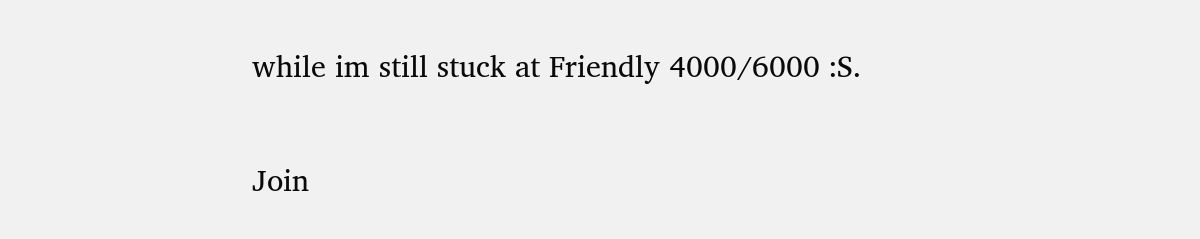while im still stuck at Friendly 4000/6000 :S.

Join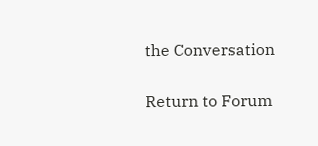the Conversation

Return to Forum